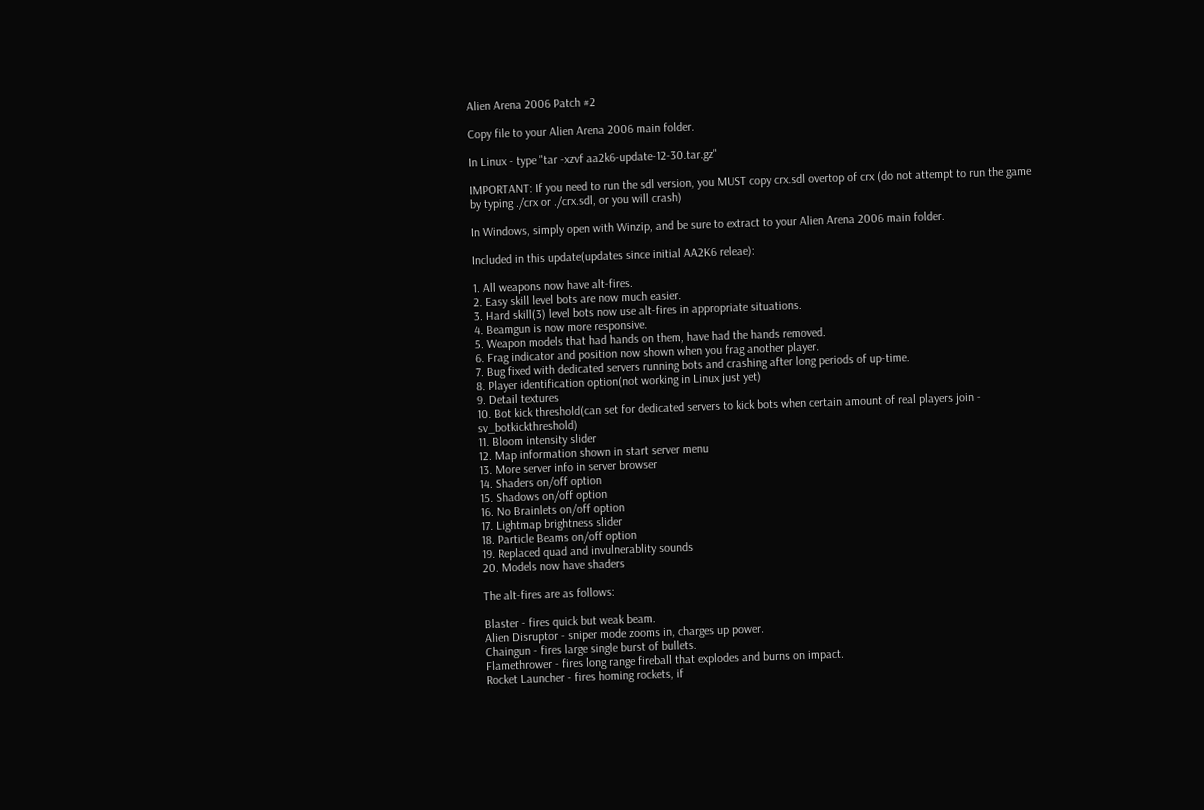Alien Arena 2006 Patch #2

Copy file to your Alien Arena 2006 main folder.

In Linux - type "tar -xzvf aa2k6-update-12-30.tar.gz"

IMPORTANT: If you need to run the sdl version, you MUST copy crx.sdl overtop of crx (do not attempt to run the game by typing ./crx or ./crx.sdl, or you will crash)

In Windows, simply open with Winzip, and be sure to extract to your Alien Arena 2006 main folder.

Included in this update(updates since initial AA2K6 releae):

1. All weapons now have alt-fires.
2. Easy skill level bots are now much easier.
3. Hard skill(3) level bots now use alt-fires in appropriate situations.
4. Beamgun is now more responsive.
5. Weapon models that had hands on them, have had the hands removed.
6. Frag indicator and position now shown when you frag another player.
7. Bug fixed with dedicated servers running bots and crashing after long periods of up-time.
8. Player identification option(not working in Linux just yet)
9. Detail textures
10. Bot kick threshold(can set for dedicated servers to kick bots when certain amount of real players join - sv_botkickthreshold)
11. Bloom intensity slider
12. Map information shown in start server menu
13. More server info in server browser
14. Shaders on/off option
15. Shadows on/off option
16. No Brainlets on/off option
17. Lightmap brightness slider
18. Particle Beams on/off option
19. Replaced quad and invulnerablity sounds
20. Models now have shaders

The alt-fires are as follows:

Blaster - fires quick but weak beam.
Alien Disruptor - sniper mode zooms in, charges up power.
Chaingun - fires large single burst of bullets.
Flamethrower - fires long range fireball that explodes and burns on impact.
Rocket Launcher - fires homing rockets, if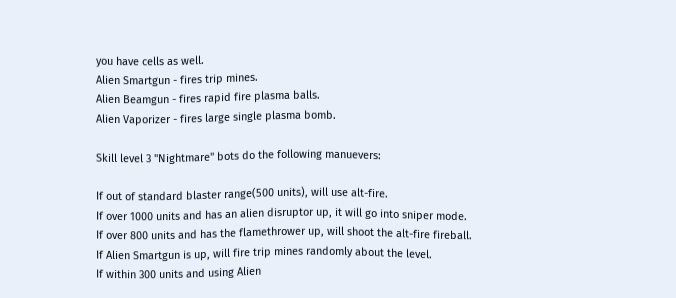you have cells as well.
Alien Smartgun - fires trip mines.
Alien Beamgun - fires rapid fire plasma balls.
Alien Vaporizer - fires large single plasma bomb.

Skill level 3 "Nightmare" bots do the following manuevers:

If out of standard blaster range(500 units), will use alt-fire.
If over 1000 units and has an alien disruptor up, it will go into sniper mode.
If over 800 units and has the flamethrower up, will shoot the alt-fire fireball.
If Alien Smartgun is up, will fire trip mines randomly about the level.
If within 300 units and using Alien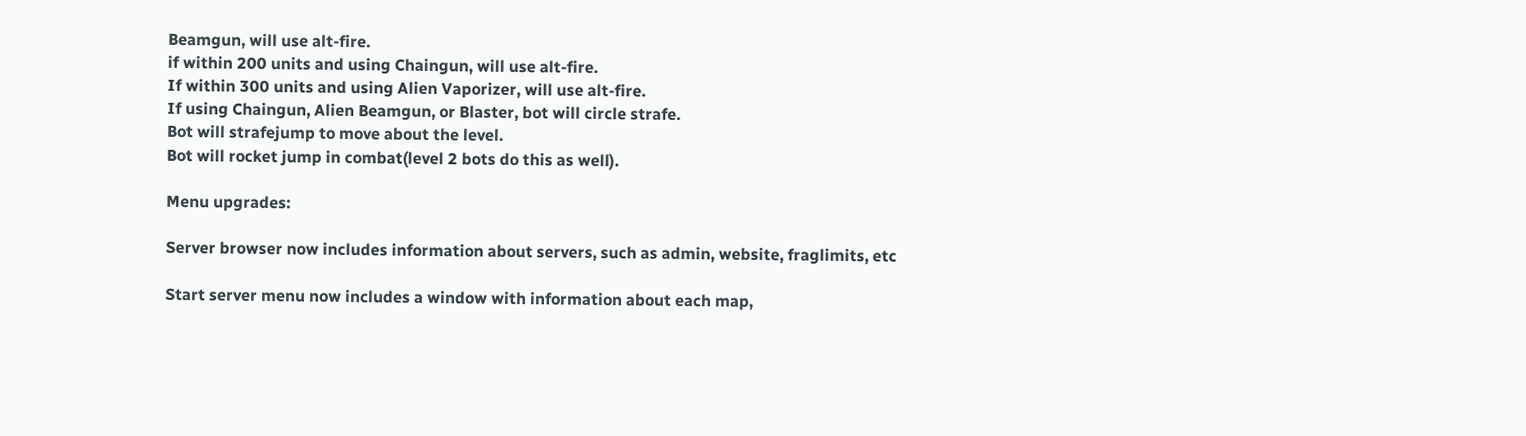Beamgun, will use alt-fire.
if within 200 units and using Chaingun, will use alt-fire.
If within 300 units and using Alien Vaporizer, will use alt-fire.
If using Chaingun, Alien Beamgun, or Blaster, bot will circle strafe.
Bot will strafejump to move about the level.
Bot will rocket jump in combat(level 2 bots do this as well).

Menu upgrades:

Server browser now includes information about servers, such as admin, website, fraglimits, etc

Start server menu now includes a window with information about each map,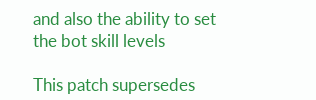and also the ability to set the bot skill levels

This patch supersedes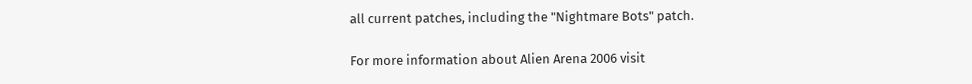all current patches, including the "Nightmare Bots" patch.

For more information about Alien Arena 2006 visit